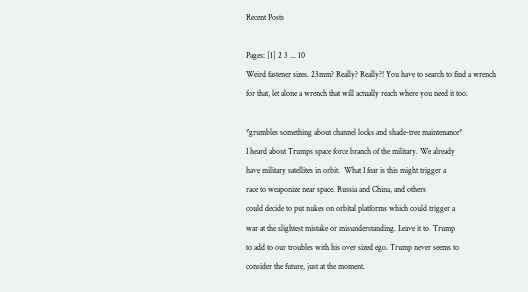Recent Posts

Pages: [1] 2 3 ... 10
Weird fastener sizes. 23mm? Really? Really?! You have to search to find a wrench for that, let alone a wrench that will actually reach where you need it too.

*grumbles something about channel locks and shade-tree maintenance*
I heard about Trumps space force branch of the military. We already
have military satellites in orbit.  What I fear is this might trigger a
race to weaponize near space. Russia and China, and others
could decide to put nukes on orbital platforms which could trigger a
war at the slightest mistake or misunderstanding. Leave it to  Trump
to add to our troubles with his over sized ego. Trump never seems to
consider the future, just at the moment.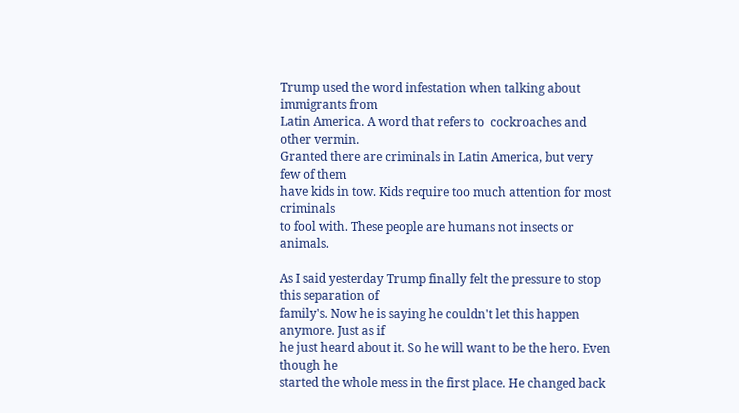Trump used the word infestation when talking about immigrants from
Latin America. A word that refers to  cockroaches and other vermin.
Granted there are criminals in Latin America, but very few of them
have kids in tow. Kids require too much attention for most criminals
to fool with. These people are humans not insects or animals.

As I said yesterday Trump finally felt the pressure to stop this separation of
family's. Now he is saying he couldn't let this happen anymore. Just as if
he just heard about it. So he will want to be the hero. Even though he
started the whole mess in the first place. He changed back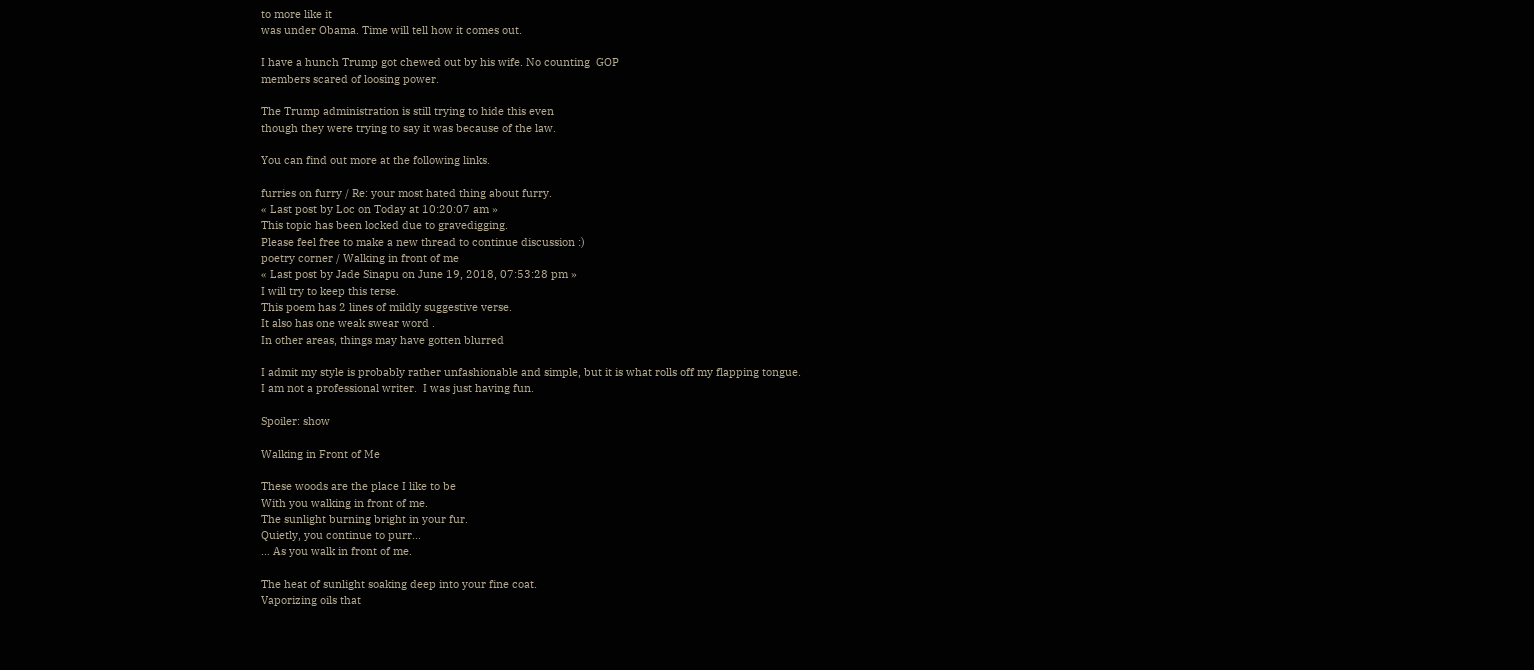to more like it
was under Obama. Time will tell how it comes out.

I have a hunch Trump got chewed out by his wife. No counting  GOP
members scared of loosing power.

The Trump administration is still trying to hide this even
though they were trying to say it was because of the law.

You can find out more at the following links.

furries on furry / Re: your most hated thing about furry.
« Last post by Loc on Today at 10:20:07 am »
This topic has been locked due to gravedigging.
Please feel free to make a new thread to continue discussion :)
poetry corner / Walking in front of me
« Last post by Jade Sinapu on June 19, 2018, 07:53:28 pm »
I will try to keep this terse.
This poem has 2 lines of mildly suggestive verse.
It also has one weak swear word .
In other areas, things may have gotten blurred

I admit my style is probably rather unfashionable and simple, but it is what rolls off my flapping tongue.
I am not a professional writer.  I was just having fun.

Spoiler: show

Walking in Front of Me

These woods are the place I like to be
With you walking in front of me.
The sunlight burning bright in your fur.
Quietly, you continue to purr...
... As you walk in front of me.

The heat of sunlight soaking deep into your fine coat.
Vaporizing oils that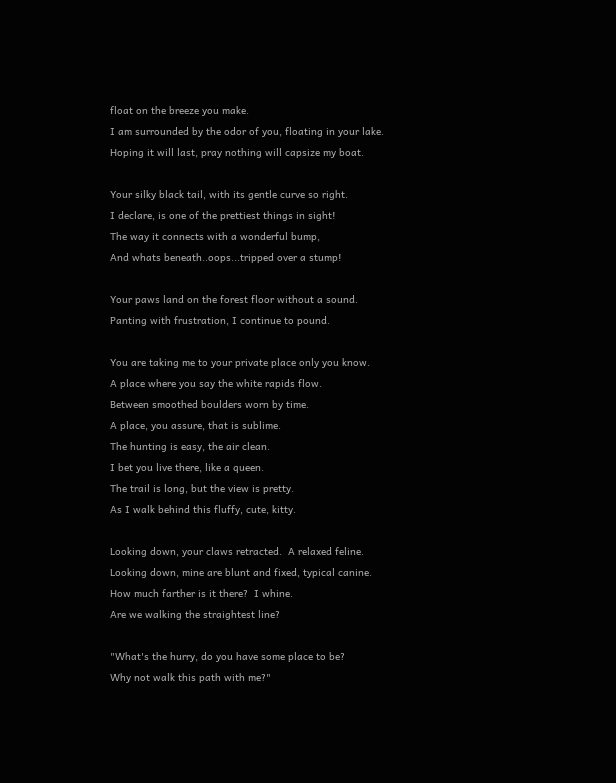float on the breeze you make.
I am surrounded by the odor of you, floating in your lake.
Hoping it will last, pray nothing will capsize my boat.

Your silky black tail, with its gentle curve so right.
I declare, is one of the prettiest things in sight!
The way it connects with a wonderful bump,
And whats beneath..oops...tripped over a stump!

Your paws land on the forest floor without a sound.
Panting with frustration, I continue to pound.

You are taking me to your private place only you know.
A place where you say the white rapids flow.
Between smoothed boulders worn by time.
A place, you assure, that is sublime.
The hunting is easy, the air clean.
I bet you live there, like a queen.
The trail is long, but the view is pretty.
As I walk behind this fluffy, cute, kitty.

Looking down, your claws retracted.  A relaxed feline.
Looking down, mine are blunt and fixed, typical canine.
How much farther is it there?  I whine.
Are we walking the straightest line?

"What's the hurry, do you have some place to be?
Why not walk this path with me?"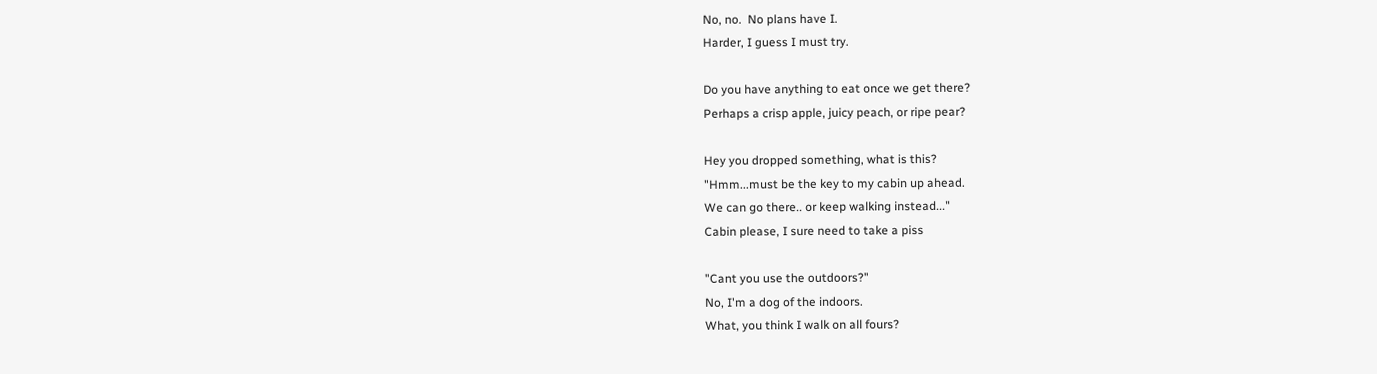No, no.  No plans have I.
Harder, I guess I must try.

Do you have anything to eat once we get there?
Perhaps a crisp apple, juicy peach, or ripe pear?

Hey you dropped something, what is this?
"Hmm...must be the key to my cabin up ahead.
We can go there.. or keep walking instead..."
Cabin please, I sure need to take a piss

"Cant you use the outdoors?"
No, I'm a dog of the indoors.
What, you think I walk on all fours?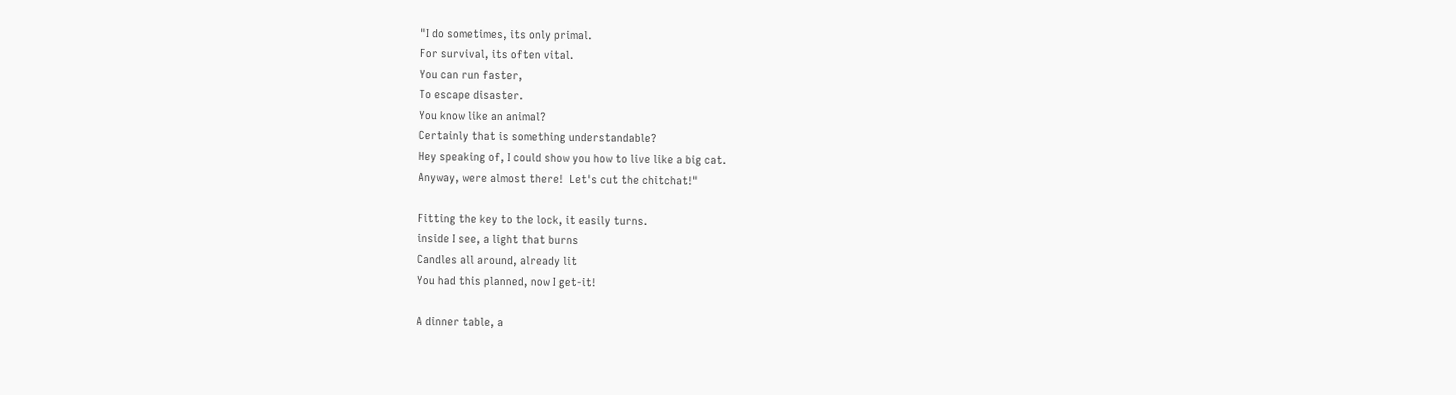"I do sometimes, its only primal.
For survival, its often vital.
You can run faster,
To escape disaster.
You know like an animal?
Certainly that is something understandable?
Hey speaking of, I could show you how to live like a big cat.
Anyway, were almost there!  Let's cut the chitchat!"

Fitting the key to the lock, it easily turns.
inside I see, a light that burns
Candles all around, already lit
You had this planned, now I get-it!

A dinner table, a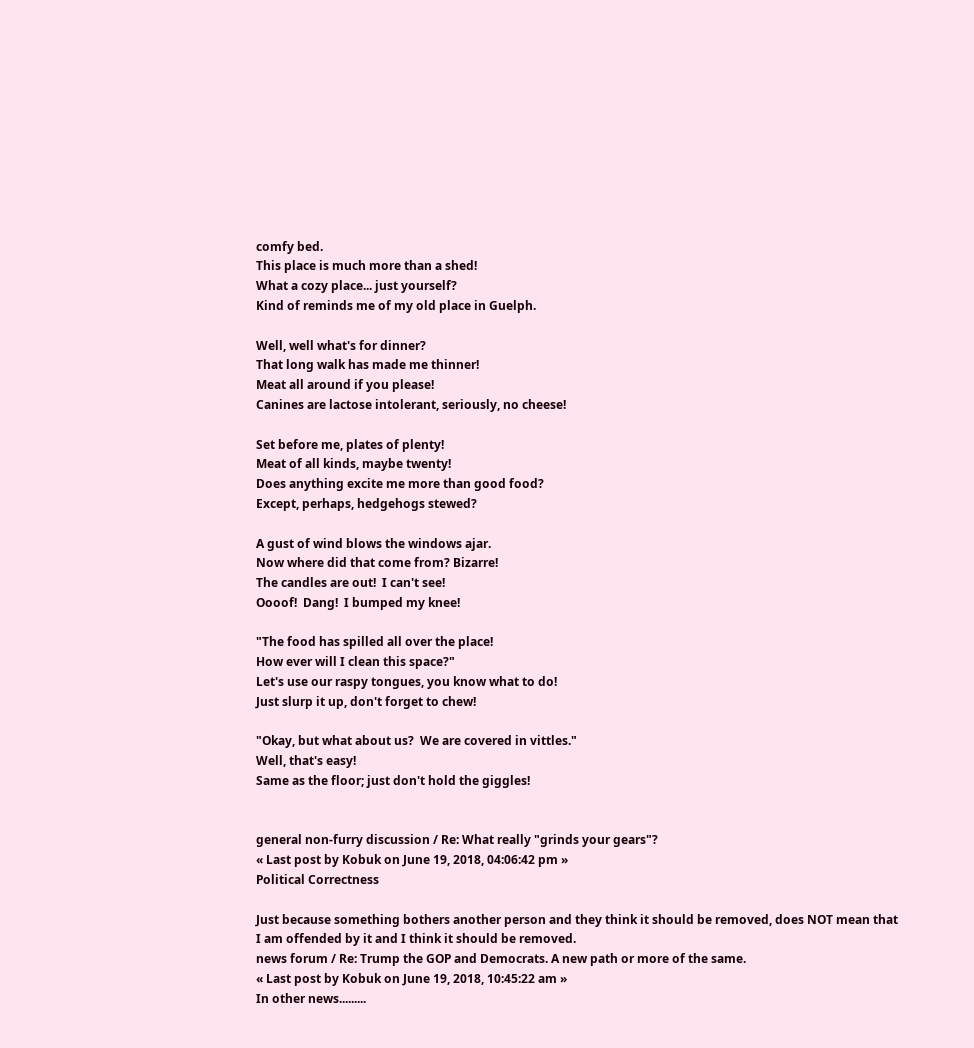comfy bed.
This place is much more than a shed!
What a cozy place... just yourself?
Kind of reminds me of my old place in Guelph.

Well, well what's for dinner?
That long walk has made me thinner!
Meat all around if you please!
Canines are lactose intolerant, seriously, no cheese!

Set before me, plates of plenty!
Meat of all kinds, maybe twenty!
Does anything excite me more than good food?
Except, perhaps, hedgehogs stewed?

A gust of wind blows the windows ajar.
Now where did that come from? Bizarre!
The candles are out!  I can't see!
Oooof!  Dang!  I bumped my knee!

"The food has spilled all over the place!
How ever will I clean this space?"
Let's use our raspy tongues, you know what to do!
Just slurp it up, don't forget to chew!

"Okay, but what about us?  We are covered in vittles."
Well, that's easy!
Same as the floor; just don't hold the giggles!


general non-furry discussion / Re: What really "grinds your gears"?
« Last post by Kobuk on June 19, 2018, 04:06:42 pm »
Political Correctness

Just because something bothers another person and they think it should be removed, does NOT mean that I am offended by it and I think it should be removed.
news forum / Re: Trump the GOP and Democrats. A new path or more of the same.
« Last post by Kobuk on June 19, 2018, 10:45:22 am »
In other news.........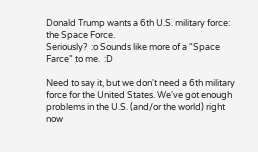Donald Trump wants a 6th U.S. military force: the Space Force.
Seriously?  :o Sounds like more of a "Space Farce" to me.  :D

Need to say it, but we don't need a 6th military force for the United States. We've got enough problems in the U.S. (and/or the world) right now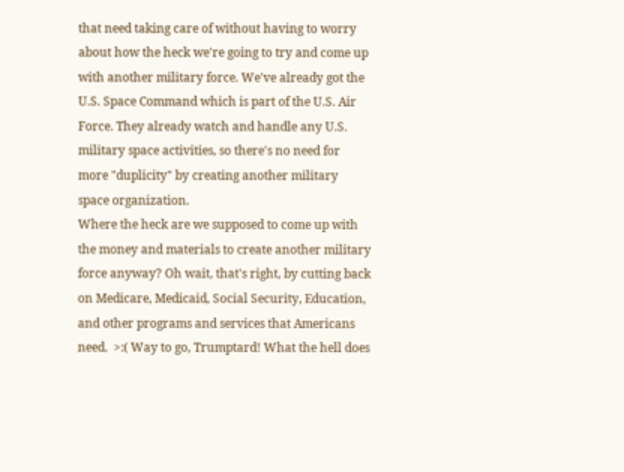that need taking care of without having to worry about how the heck we're going to try and come up with another military force. We've already got the U.S. Space Command which is part of the U.S. Air Force. They already watch and handle any U.S. military space activities, so there's no need for more "duplicity" by creating another military space organization.
Where the heck are we supposed to come up with the money and materials to create another military force anyway? Oh wait, that's right, by cutting back on Medicare, Medicaid, Social Security, Education, and other programs and services that Americans need.  >:( Way to go, Trumptard! What the hell does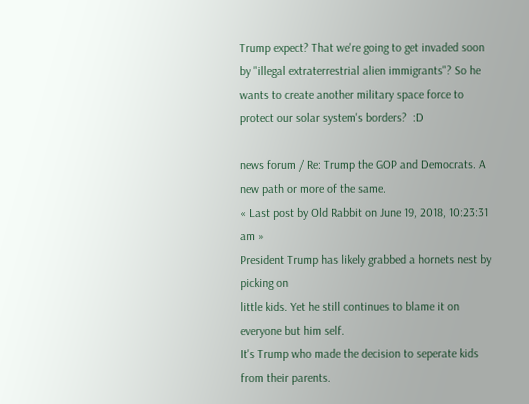Trump expect? That we're going to get invaded soon by "illegal extraterrestrial alien immigrants"? So he wants to create another military space force to protect our solar system's borders?  :D

news forum / Re: Trump the GOP and Democrats. A new path or more of the same.
« Last post by Old Rabbit on June 19, 2018, 10:23:31 am »
President Trump has likely grabbed a hornets nest by picking on
little kids. Yet he still continues to blame it on everyone but him self.
It's Trump who made the decision to seperate kids from their parents.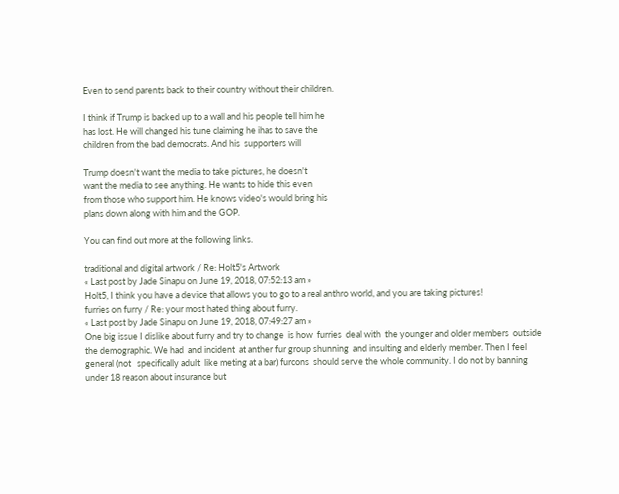Even to send parents back to their country without their children.

I think if Trump is backed up to a wall and his people tell him he
has lost. He will changed his tune claiming he ihas to save the
children from the bad democrats. And his  supporters will

Trump doesn't want the media to take pictures, he doesn't
want the media to see anything. He wants to hide this even
from those who support him. He knows video's would bring his
plans down along with him and the GOP.

You can find out more at the following links.

traditional and digital artwork / Re: Holt5's Artwork
« Last post by Jade Sinapu on June 19, 2018, 07:52:13 am »
Holt5, I think you have a device that allows you to go to a real anthro world, and you are taking pictures!
furries on furry / Re: your most hated thing about furry.
« Last post by Jade Sinapu on June 19, 2018, 07:49:27 am »
One big issue I dislike about furry and try to change  is how  furries  deal with  the younger and older members  outside the demographic. We had  and incident  at anther fur group shunning  and insulting and elderly member. Then I feel general (not   specifically adult  like meting at a bar) furcons  should serve the whole community. I do not by banning under 18 reason about insurance but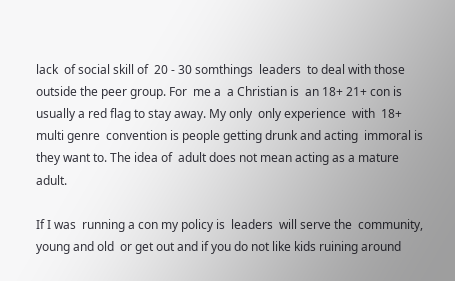lack  of social skill of  20 - 30 somthings  leaders  to deal with those outside the peer group. For  me a  a Christian is  an 18+ 21+ con is usually a red flag to stay away. My only  only experience  with  18+ multi genre  convention is people getting drunk and acting  immoral is they want to. The idea of  adult does not mean acting as a mature  adult.

If I was  running a con my policy is  leaders  will serve the  community, young and old  or get out and if you do not like kids ruining around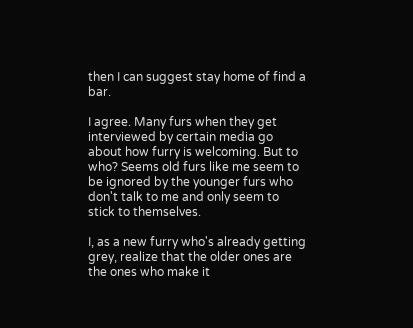then I can suggest stay home of find a bar.

I agree. Many furs when they get interviewed by certain media go about how furry is welcoming. But to who? Seems old furs like me seem to be ignored by the younger furs who don't talk to me and only seem to stick to themselves.

I, as a new furry who's already getting grey, realize that the older ones are the ones who make it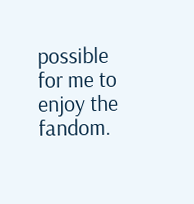possible for me to enjoy the fandom.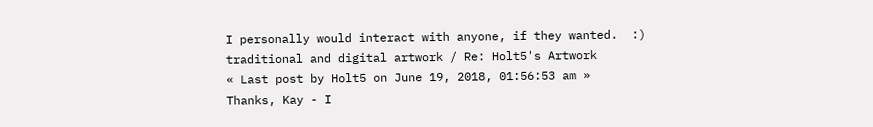I personally would interact with anyone, if they wanted.  :)
traditional and digital artwork / Re: Holt5's Artwork
« Last post by Holt5 on June 19, 2018, 01:56:53 am »
Thanks, Kay - I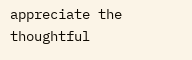appreciate the thoughtful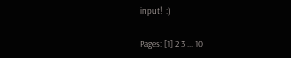input!  :)

Pages: [1] 2 3 ... 10